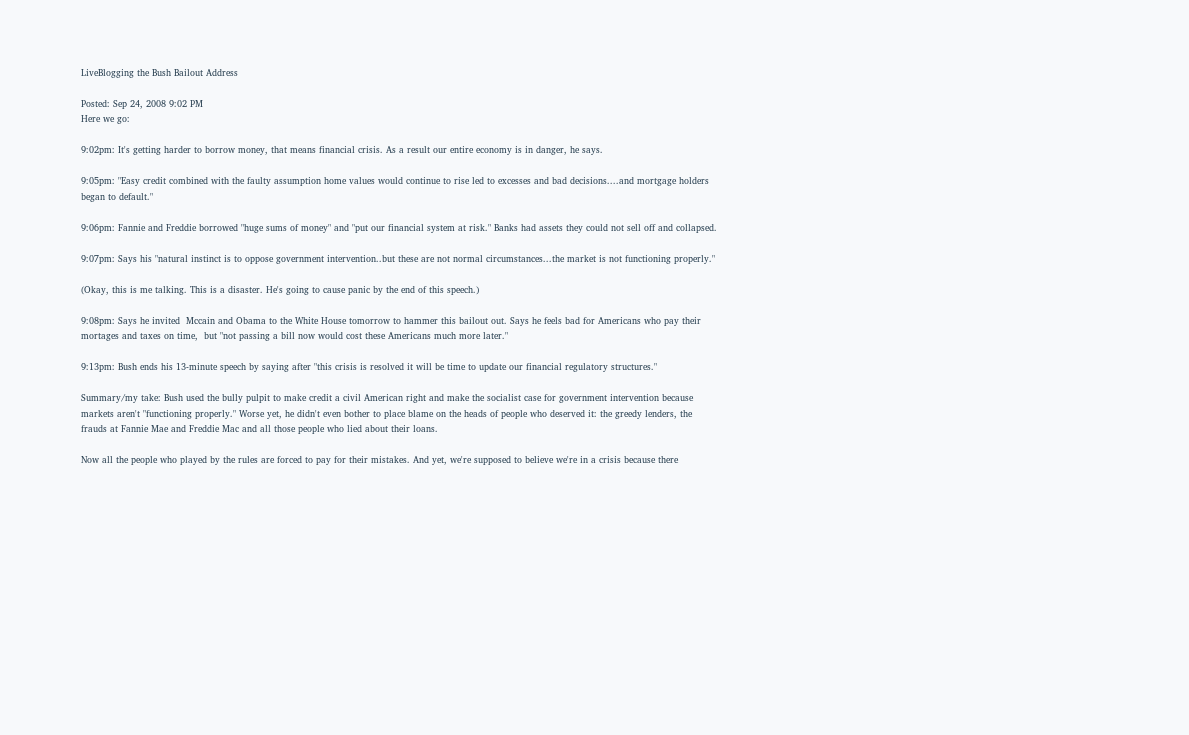LiveBlogging the Bush Bailout Address

Posted: Sep 24, 2008 9:02 PM
Here we go:

9:02pm: It's getting harder to borrow money, that means financial crisis. As a result our entire economy is in danger, he says.

9:05pm: "Easy credit combined with the faulty assumption home values would continue to rise led to excesses and bad decisions....and mortgage holders began to default."

9:06pm: Fannie and Freddie borrowed "huge sums of money" and "put our financial system at risk." Banks had assets they could not sell off and collapsed.

9:07pm: Says his "natural instinct is to oppose government intervention..but these are not normal circumstances...the market is not functioning properly."

(Okay, this is me talking. This is a disaster. He's going to cause panic by the end of this speech.)

9:08pm: Says he invited  Mccain and Obama to the White House tomorrow to hammer this bailout out. Says he feels bad for Americans who pay their mortages and taxes on time,  but "not passing a bill now would cost these Americans much more later."

9:13pm: Bush ends his 13-minute speech by saying after "this crisis is resolved it will be time to update our financial regulatory structures."

Summary/my take: Bush used the bully pulpit to make credit a civil American right and make the socialist case for government intervention because markets aren't "functioning properly." Worse yet, he didn't even bother to place blame on the heads of people who deserved it: the greedy lenders, the frauds at Fannie Mae and Freddie Mac and all those people who lied about their loans.

Now all the people who played by the rules are forced to pay for their mistakes. And yet, we're supposed to believe we're in a crisis because there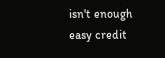isn't enough easy credit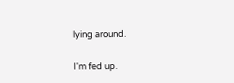lying around.

I'm fed up.